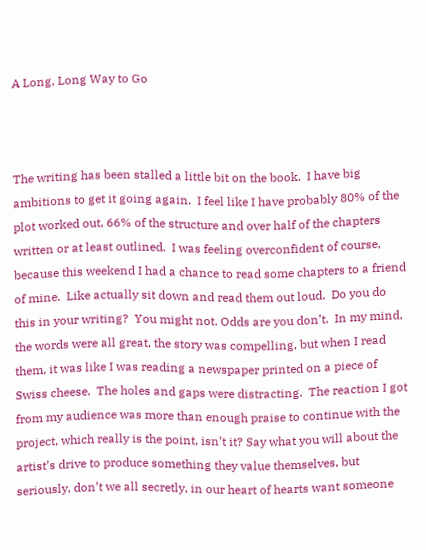A Long, Long Way to Go



The writing has been stalled a little bit on the book.  I have big ambitions to get it going again.  I feel like I have probably 80% of the plot worked out, 66% of the structure and over half of the chapters written or at least outlined.  I was feeling overconfident of course, because this weekend I had a chance to read some chapters to a friend of mine.  Like actually sit down and read them out loud.  Do you do this in your writing?  You might not. Odds are you don’t.  In my mind, the words were all great, the story was compelling, but when I read them, it was like I was reading a newspaper printed on a piece of Swiss cheese.  The holes and gaps were distracting.  The reaction I got from my audience was more than enough praise to continue with the project, which really is the point, isn’t it? Say what you will about the artist’s drive to produce something they value themselves, but seriously, don’t we all secretly, in our heart of hearts want someone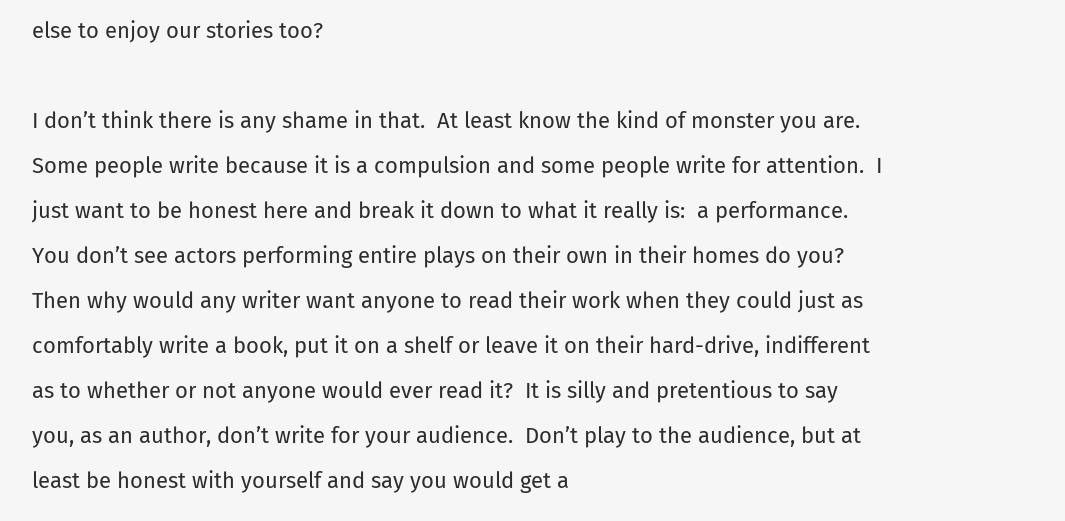else to enjoy our stories too?

I don’t think there is any shame in that.  At least know the kind of monster you are.  Some people write because it is a compulsion and some people write for attention.  I just want to be honest here and break it down to what it really is:  a performance.  You don’t see actors performing entire plays on their own in their homes do you?  Then why would any writer want anyone to read their work when they could just as comfortably write a book, put it on a shelf or leave it on their hard-drive, indifferent as to whether or not anyone would ever read it?  It is silly and pretentious to say you, as an author, don’t write for your audience.  Don’t play to the audience, but at least be honest with yourself and say you would get a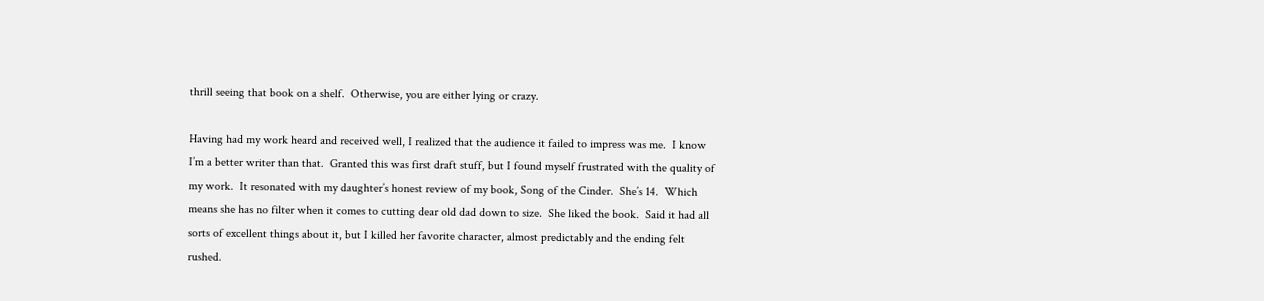thrill seeing that book on a shelf.  Otherwise, you are either lying or crazy.

Having had my work heard and received well, I realized that the audience it failed to impress was me.  I know I’m a better writer than that.  Granted this was first draft stuff, but I found myself frustrated with the quality of my work.  It resonated with my daughter’s honest review of my book, Song of the Cinder.  She’s 14.  Which means she has no filter when it comes to cutting dear old dad down to size.  She liked the book.  Said it had all sorts of excellent things about it, but I killed her favorite character, almost predictably and the ending felt rushed.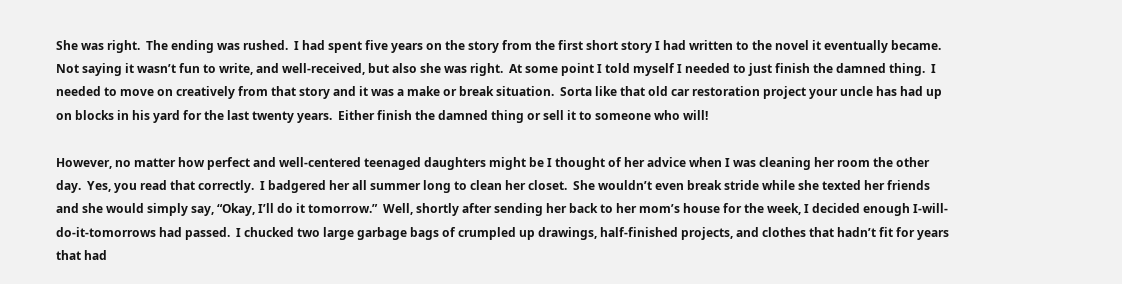She was right.  The ending was rushed.  I had spent five years on the story from the first short story I had written to the novel it eventually became.  Not saying it wasn’t fun to write, and well-received, but also she was right.  At some point I told myself I needed to just finish the damned thing.  I needed to move on creatively from that story and it was a make or break situation.  Sorta like that old car restoration project your uncle has had up on blocks in his yard for the last twenty years.  Either finish the damned thing or sell it to someone who will!

However, no matter how perfect and well-centered teenaged daughters might be I thought of her advice when I was cleaning her room the other day.  Yes, you read that correctly.  I badgered her all summer long to clean her closet.  She wouldn’t even break stride while she texted her friends and she would simply say, “Okay, I’ll do it tomorrow.”  Well, shortly after sending her back to her mom’s house for the week, I decided enough I-will-do-it-tomorrows had passed.  I chucked two large garbage bags of crumpled up drawings, half-finished projects, and clothes that hadn’t fit for years that had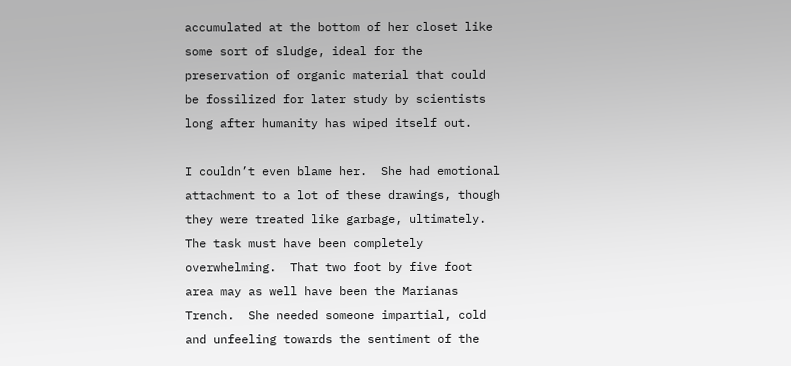accumulated at the bottom of her closet like some sort of sludge, ideal for the preservation of organic material that could be fossilized for later study by scientists long after humanity has wiped itself out.

I couldn’t even blame her.  She had emotional attachment to a lot of these drawings, though they were treated like garbage, ultimately.  The task must have been completely overwhelming.  That two foot by five foot area may as well have been the Marianas Trench.  She needed someone impartial, cold and unfeeling towards the sentiment of the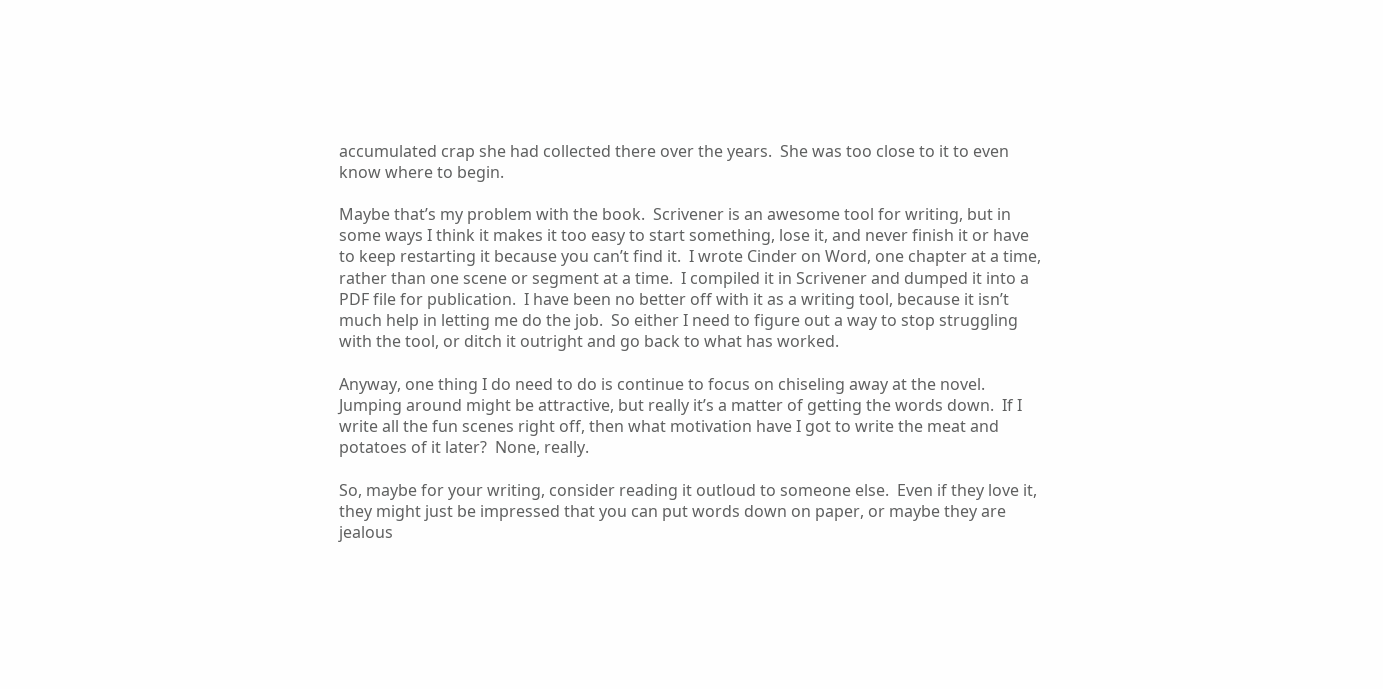accumulated crap she had collected there over the years.  She was too close to it to even know where to begin.

Maybe that’s my problem with the book.  Scrivener is an awesome tool for writing, but in some ways I think it makes it too easy to start something, lose it, and never finish it or have to keep restarting it because you can’t find it.  I wrote Cinder on Word, one chapter at a time, rather than one scene or segment at a time.  I compiled it in Scrivener and dumped it into a PDF file for publication.  I have been no better off with it as a writing tool, because it isn’t much help in letting me do the job.  So either I need to figure out a way to stop struggling with the tool, or ditch it outright and go back to what has worked.

Anyway, one thing I do need to do is continue to focus on chiseling away at the novel.  Jumping around might be attractive, but really it’s a matter of getting the words down.  If I write all the fun scenes right off, then what motivation have I got to write the meat and potatoes of it later?  None, really.

So, maybe for your writing, consider reading it outloud to someone else.  Even if they love it, they might just be impressed that you can put words down on paper, or maybe they are jealous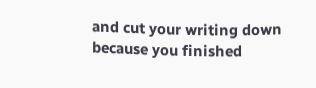and cut your writing down because you finished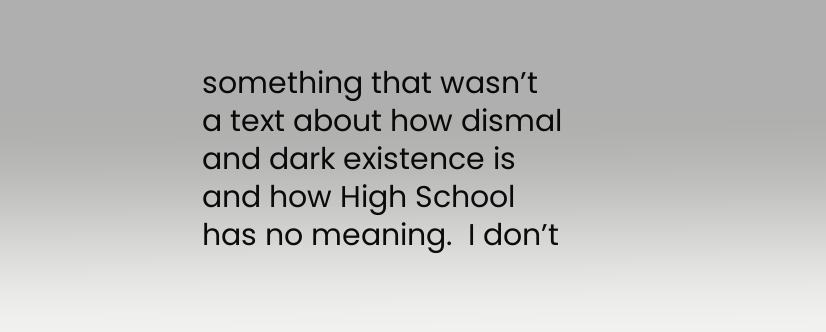something that wasn’t a text about how dismal and dark existence is and how High School has no meaning.  I don’t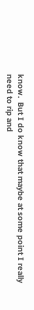know.  But I do know that maybe at some point I really need to rip and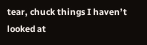tear, chuck things I haven’t looked at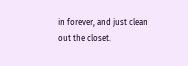in forever, and just clean out the closet.